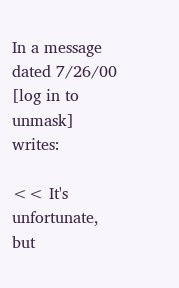In a message dated 7/26/00 [log in to unmask] writes:

<< It's unfortunate, but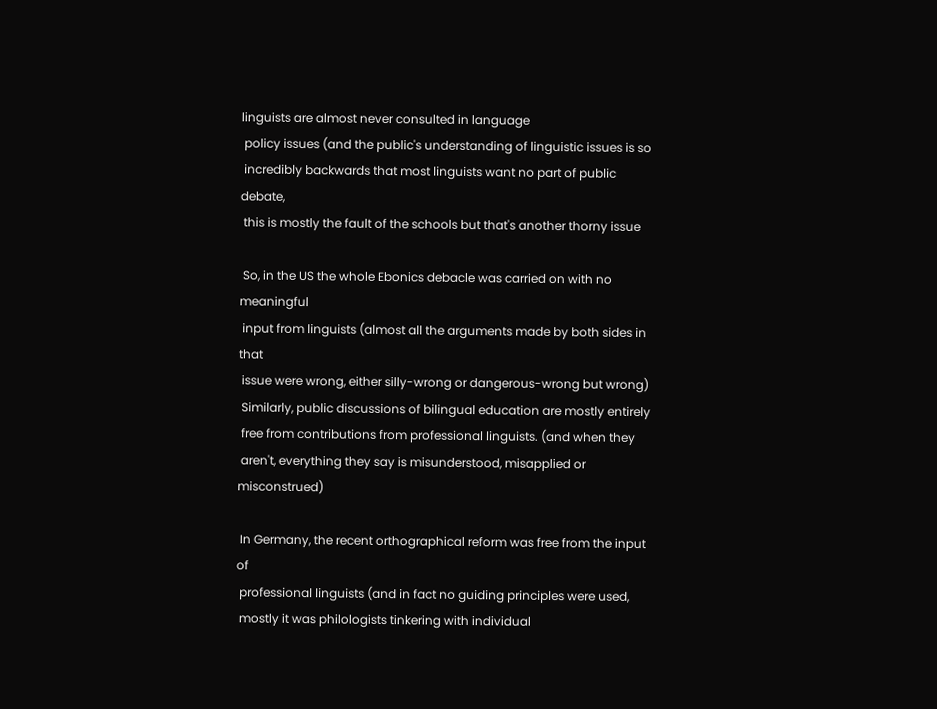linguists are almost never consulted in language
 policy issues (and the public's understanding of linguistic issues is so
 incredibly backwards that most linguists want no part of public debate,
 this is mostly the fault of the schools but that's another thorny issue

 So, in the US the whole Ebonics debacle was carried on with no meaningful
 input from linguists (almost all the arguments made by both sides in that
 issue were wrong, either silly-wrong or dangerous-wrong but wrong)
 Similarly, public discussions of bilingual education are mostly entirely
 free from contributions from professional linguists. (and when they
 aren't, everything they say is misunderstood, misapplied or misconstrued)

 In Germany, the recent orthographical reform was free from the input of
 professional linguists (and in fact no guiding principles were used,
 mostly it was philologists tinkering with individual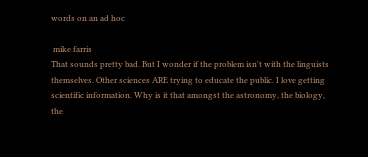words on an ad hoc

 mike farris
That sounds pretty bad. But I wonder if the problem isn't with the linguists
themselves. Other sciences ARE trying to educate the public. I love getting
scientific information. Why is it that amongst the astronomy, the biology,
the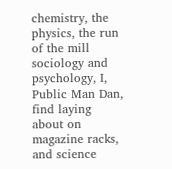chemistry, the physics, the run of the mill sociology and psychology, I,
Public Man Dan, find laying about on magazine racks, and science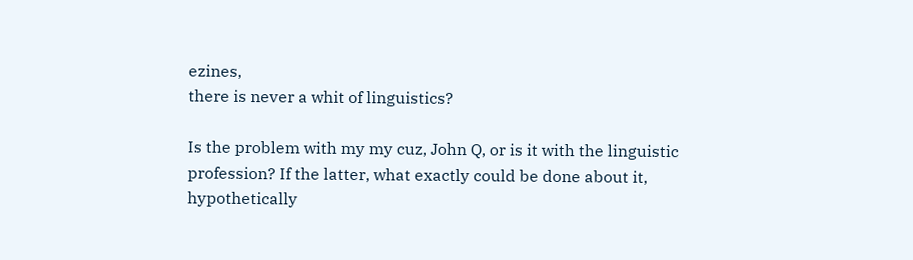ezines,
there is never a whit of linguistics?

Is the problem with my my cuz, John Q, or is it with the linguistic
profession? If the latter, what exactly could be done about it,
hypothetically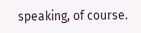speaking, of course.